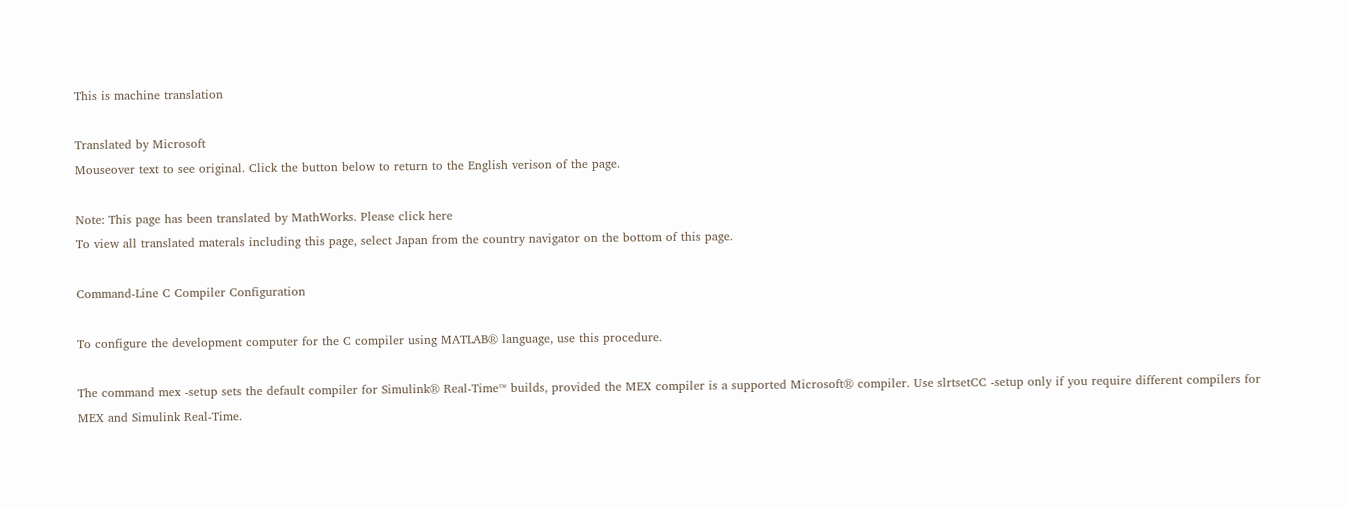This is machine translation

Translated by Microsoft
Mouseover text to see original. Click the button below to return to the English verison of the page.

Note: This page has been translated by MathWorks. Please click here
To view all translated materals including this page, select Japan from the country navigator on the bottom of this page.

Command-Line C Compiler Configuration

To configure the development computer for the C compiler using MATLAB® language, use this procedure.

The command mex -setup sets the default compiler for Simulink® Real-Time™ builds, provided the MEX compiler is a supported Microsoft® compiler. Use slrtsetCC -setup only if you require different compilers for MEX and Simulink Real-Time.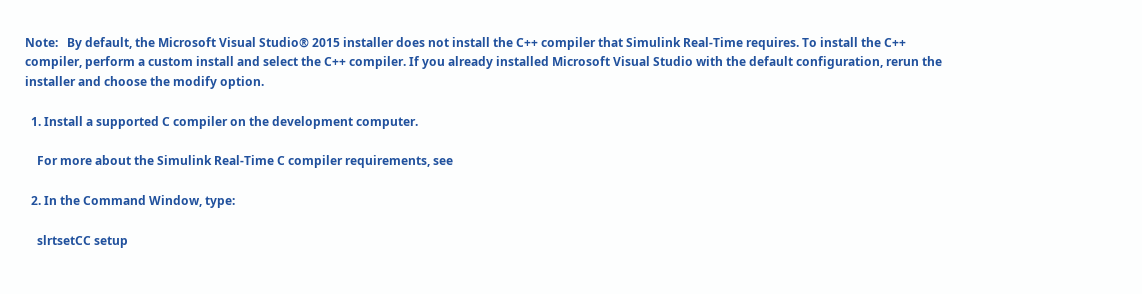Note:   By default, the Microsoft Visual Studio® 2015 installer does not install the C++ compiler that Simulink Real-Time requires. To install the C++ compiler, perform a custom install and select the C++ compiler. If you already installed Microsoft Visual Studio with the default configuration, rerun the installer and choose the modify option.

  1. Install a supported C compiler on the development computer.

    For more about the Simulink Real-Time C compiler requirements, see

  2. In the Command Window, type:

    slrtsetCC setup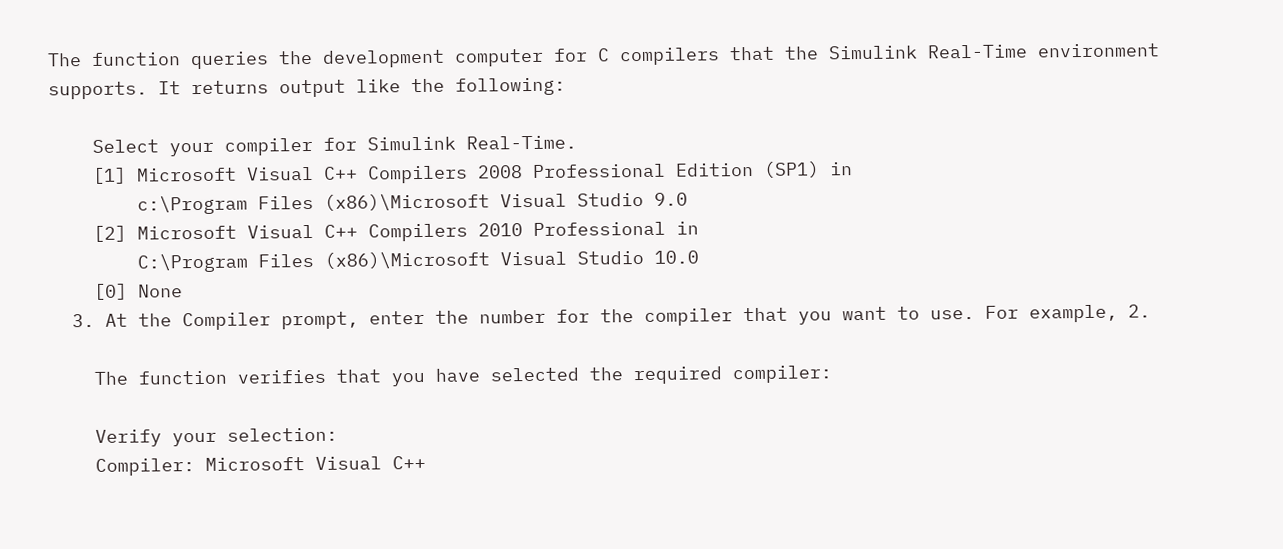The function queries the development computer for C compilers that the Simulink Real-Time environment supports. It returns output like the following:

    Select your compiler for Simulink Real-Time.
    [1] Microsoft Visual C++ Compilers 2008 Professional Edition (SP1) in
        c:\Program Files (x86)\Microsoft Visual Studio 9.0
    [2] Microsoft Visual C++ Compilers 2010 Professional in
        C:\Program Files (x86)\Microsoft Visual Studio 10.0
    [0] None
  3. At the Compiler prompt, enter the number for the compiler that you want to use. For example, 2.

    The function verifies that you have selected the required compiler:

    Verify your selection:
    Compiler: Microsoft Visual C++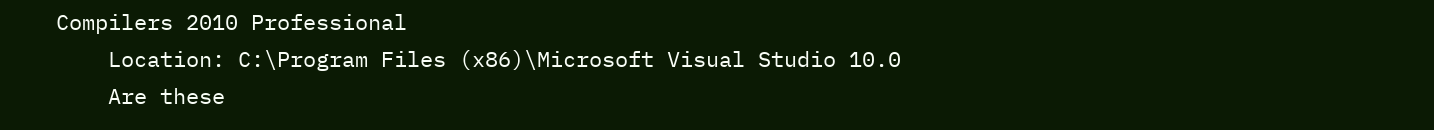Compilers 2010 Professional
    Location: C:\Program Files (x86)\Microsoft Visual Studio 10.0
    Are these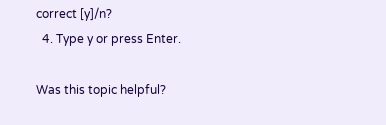correct [y]/n?
  4. Type y or press Enter.

Was this topic helpful?